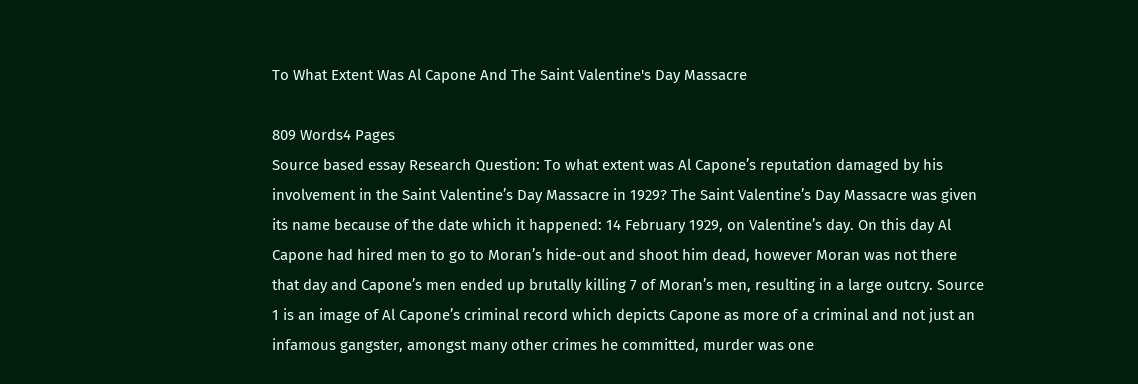To What Extent Was Al Capone And The Saint Valentine's Day Massacre

809 Words4 Pages
Source based essay Research Question: To what extent was Al Capone’s reputation damaged by his involvement in the Saint Valentine’s Day Massacre in 1929? The Saint Valentine’s Day Massacre was given its name because of the date which it happened: 14 February 1929, on Valentine’s day. On this day Al Capone had hired men to go to Moran’s hide-out and shoot him dead, however Moran was not there that day and Capone’s men ended up brutally killing 7 of Moran’s men, resulting in a large outcry. Source 1 is an image of Al Capone’s criminal record which depicts Capone as more of a criminal and not just an infamous gangster, amongst many other crimes he committed, murder was one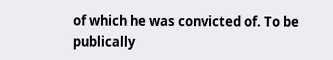of which he was convicted of. To be publically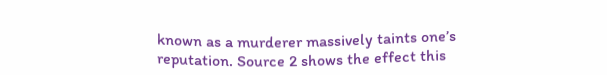known as a murderer massively taints one’s reputation. Source 2 shows the effect this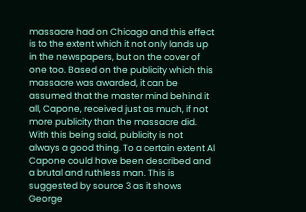massacre had on Chicago and this effect is to the extent which it not only lands up in the newspapers, but on the cover of one too. Based on the publicity which this massacre was awarded, it can be assumed that the master mind behind it all, Capone, received just as much, if not more publicity than the massacre did. With this being said, publicity is not always a good thing. To a certain extent Al Capone could have been described and a brutal and ruthless man. This is suggested by source 3 as it shows George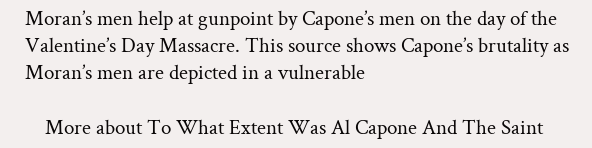Moran’s men help at gunpoint by Capone’s men on the day of the Valentine’s Day Massacre. This source shows Capone’s brutality as Moran’s men are depicted in a vulnerable

    More about To What Extent Was Al Capone And The Saint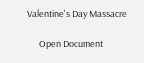Valentine's Day Massacre

      Open Document